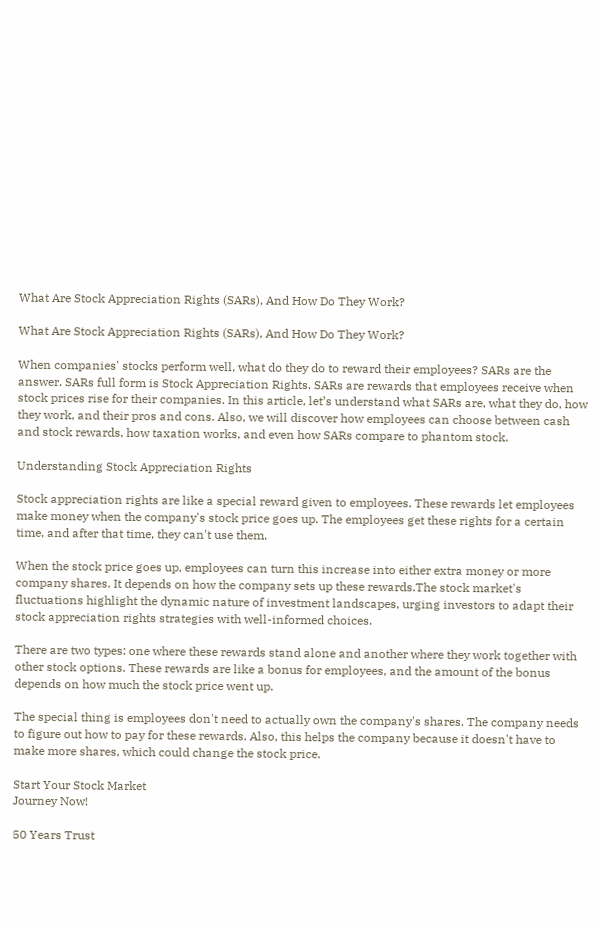What Are Stock Appreciation Rights (SARs), And How Do They Work?

What Are Stock Appreciation Rights (SARs), And How Do They Work?

When companies' stocks perform well, what do they do to reward their employees? SARs are the answer. SARs full form is Stock Appreciation Rights. SARs are rewards that employees receive when stock prices rise for their companies. In this article, let’s understand what SARs are, what they do, how they work, and their pros and cons. Also, we will discover how employees can choose between cash and stock rewards, how taxation works, and even how SARs compare to phantom stock.

Understanding Stock Appreciation Rights

Stock appreciation rights are like a special reward given to employees. These rewards let employees make money when the company's stock price goes up. The employees get these rights for a certain time, and after that time, they can't use them.

When the stock price goes up, employees can turn this increase into either extra money or more company shares. It depends on how the company sets up these rewards.The stock market's fluctuations highlight the dynamic nature of investment landscapes, urging investors to adapt their stock appreciation rights strategies with well-informed choices.

There are two types: one where these rewards stand alone and another where they work together with other stock options. These rewards are like a bonus for employees, and the amount of the bonus depends on how much the stock price went up.

The special thing is employees don't need to actually own the company's shares. The company needs to figure out how to pay for these rewards. Also, this helps the company because it doesn't have to make more shares, which could change the stock price.

Start Your Stock Market
Journey Now!

50 Years Trust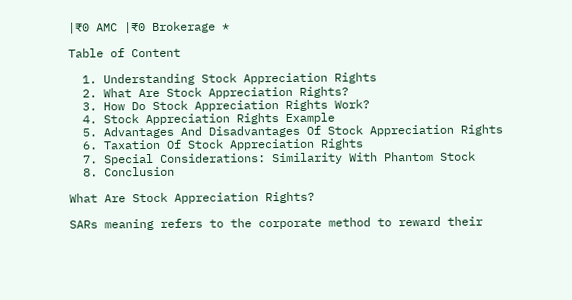|₹0 AMC |₹0 Brokerage *

Table of Content

  1. Understanding Stock Appreciation Rights
  2. What Are Stock Appreciation Rights?
  3. How Do Stock Appreciation Rights Work?
  4. Stock Appreciation Rights Example
  5. Advantages And Disadvantages Of Stock Appreciation Rights
  6. Taxation Of Stock Appreciation Rights
  7. Special Considerations: Similarity With Phantom Stock
  8. Conclusion

What Are Stock Appreciation Rights?

SARs meaning refers to the corporate method to reward their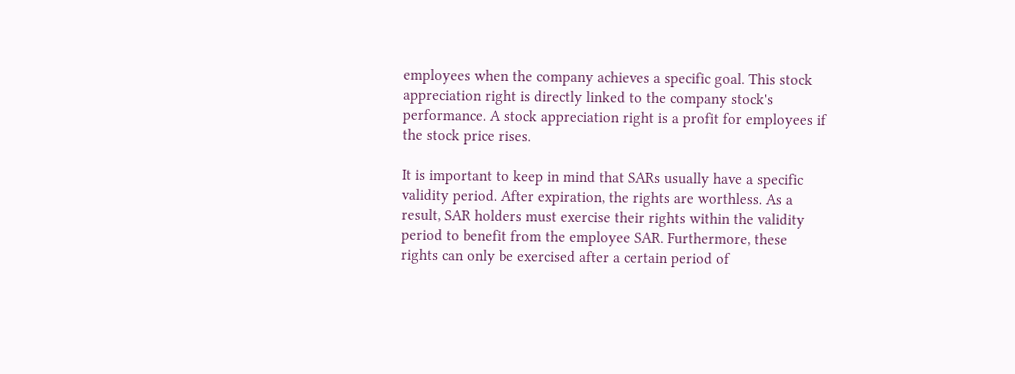employees when the company achieves a specific goal. This stock appreciation right is directly linked to the company stock's performance. A stock appreciation right is a profit for employees if the stock price rises.

It is important to keep in mind that SARs usually have a specific validity period. After expiration, the rights are worthless. As a result, SAR holders must exercise their rights within the validity period to benefit from the employee SAR. Furthermore, these rights can only be exercised after a certain period of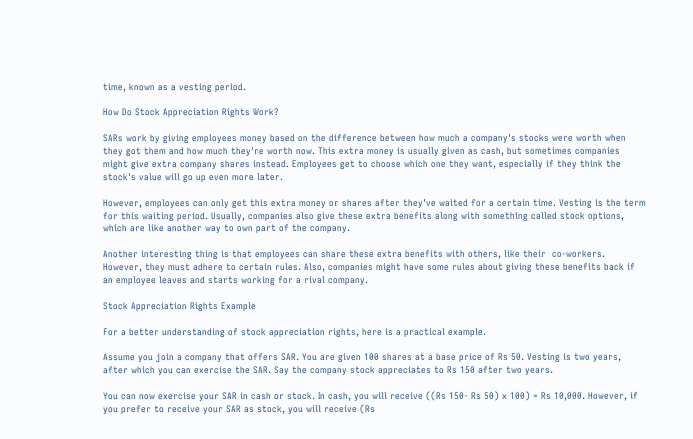time, known as a vesting period.

How Do Stock Appreciation Rights Work?

SARs work by giving employees money based on the difference between how much a company's stocks were worth when they got them and how much they're worth now. This extra money is usually given as cash, but sometimes companies might give extra company shares instead. Employees get to choose which one they want, especially if they think the stock's value will go up even more later.

However, employees can only get this extra money or shares after they've waited for a certain time. Vesting is the term for this waiting period. Usually, companies also give these extra benefits along with something called stock options, which are like another way to own part of the company.

Another interesting thing is that employees can share these extra benefits with others, like their  co-workers. However, they must adhere to certain rules. Also, companies might have some rules about giving these benefits back if an employee leaves and starts working for a rival company.

Stock Appreciation Rights Example

For a better understanding of stock appreciation rights, here is a practical example.

Assume you join a company that offers SAR. You are given 100 shares at a base price of Rs 50. Vesting is two years, after which you can exercise the SAR. Say the company stock appreciates to Rs 150 after two years.

You can now exercise your SAR in cash or stock. In cash, you will receive ((Rs 150- Rs 50) x 100) = Rs 10,000. However, if you prefer to receive your SAR as stock, you will receive (Rs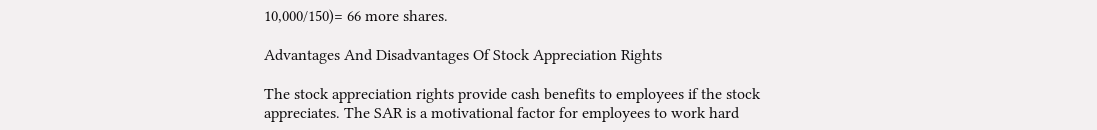10,000/150)= 66 more shares.

Advantages And Disadvantages Of Stock Appreciation Rights

The stock appreciation rights provide cash benefits to employees if the stock appreciates. The SAR is a motivational factor for employees to work hard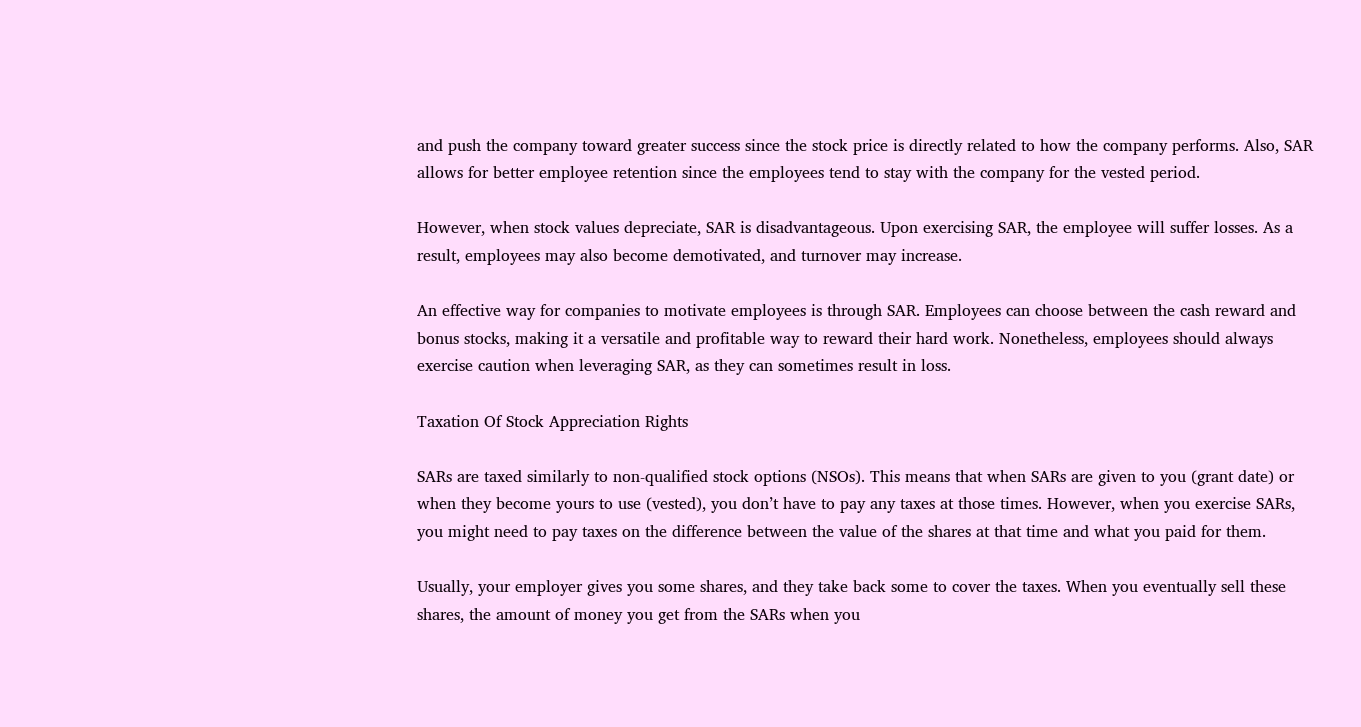and push the company toward greater success since the stock price is directly related to how the company performs. Also, SAR allows for better employee retention since the employees tend to stay with the company for the vested period.

However, when stock values depreciate, SAR is disadvantageous. Upon exercising SAR, the employee will suffer losses. As a result, employees may also become demotivated, and turnover may increase.

An effective way for companies to motivate employees is through SAR. Employees can choose between the cash reward and bonus stocks, making it a versatile and profitable way to reward their hard work. Nonetheless, employees should always exercise caution when leveraging SAR, as they can sometimes result in loss.

Taxation Of Stock Appreciation Rights

SARs are taxed similarly to non-qualified stock options (NSOs). This means that when SARs are given to you (grant date) or when they become yours to use (vested), you don’t have to pay any taxes at those times. However, when you exercise SARs, you might need to pay taxes on the difference between the value of the shares at that time and what you paid for them.

Usually, your employer gives you some shares, and they take back some to cover the taxes. When you eventually sell these shares, the amount of money you get from the SARs when you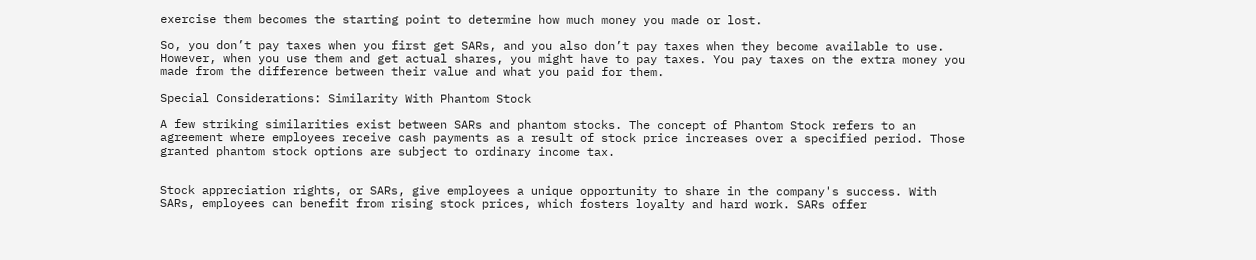exercise them becomes the starting point to determine how much money you made or lost.

So, you don’t pay taxes when you first get SARs, and you also don’t pay taxes when they become available to use. However, when you use them and get actual shares, you might have to pay taxes. You pay taxes on the extra money you made from the difference between their value and what you paid for them.

Special Considerations: Similarity With Phantom Stock

A few striking similarities exist between SARs and phantom stocks. The concept of Phantom Stock refers to an agreement where employees receive cash payments as a result of stock price increases over a specified period. Those granted phantom stock options are subject to ordinary income tax.


Stock appreciation rights, or SARs, give employees a unique opportunity to share in the company's success. With SARs, employees can benefit from rising stock prices, which fosters loyalty and hard work. SARs offer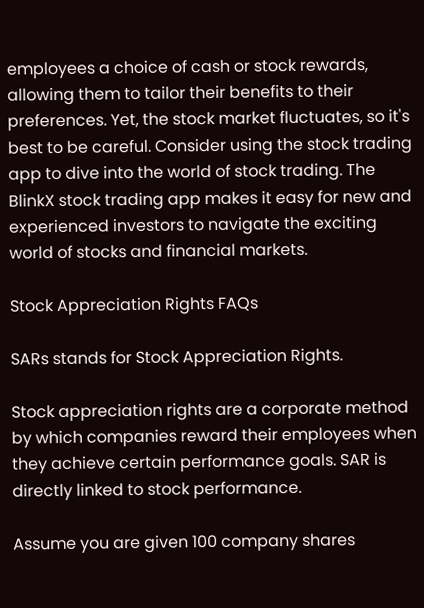employees a choice of cash or stock rewards, allowing them to tailor their benefits to their preferences. Yet, the stock market fluctuates, so it's best to be careful. Consider using the stock trading app to dive into the world of stock trading. The BlinkX stock trading app makes it easy for new and experienced investors to navigate the exciting world of stocks and financial markets.

Stock Appreciation Rights FAQs

SARs stands for Stock Appreciation Rights.

Stock appreciation rights are a corporate method by which companies reward their employees when they achieve certain performance goals. SAR is directly linked to stock performance.

Assume you are given 100 company shares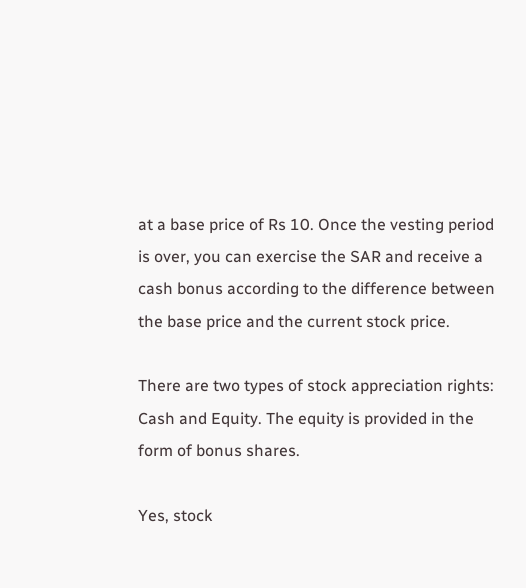at a base price of Rs 10. Once the vesting period is over, you can exercise the SAR and receive a cash bonus according to the difference between the base price and the current stock price.

There are two types of stock appreciation rights: Cash and Equity. The equity is provided in the form of bonus shares.

Yes, stock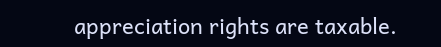appreciation rights are taxable.